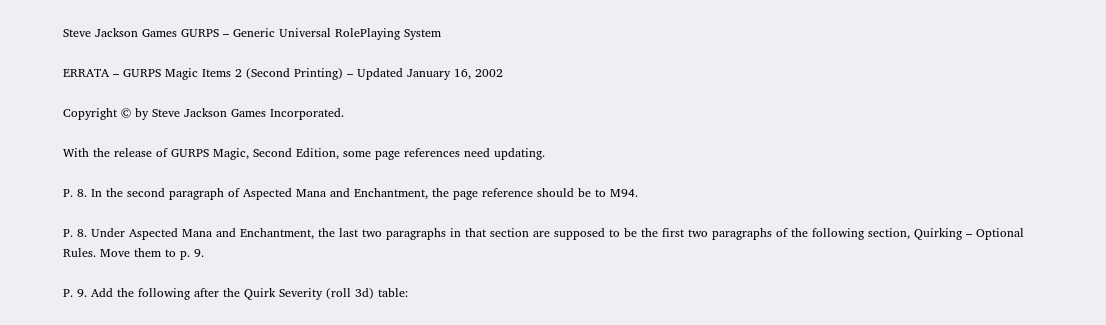Steve Jackson Games GURPS – Generic Universal RolePlaying System

ERRATA – GURPS Magic Items 2 (Second Printing) – Updated January 16, 2002

Copyright © by Steve Jackson Games Incorporated.

With the release of GURPS Magic, Second Edition, some page references need updating.

P. 8. In the second paragraph of Aspected Mana and Enchantment, the page reference should be to M94.

P. 8. Under Aspected Mana and Enchantment, the last two paragraphs in that section are supposed to be the first two paragraphs of the following section, Quirking – Optional Rules. Move them to p. 9.

P. 9. Add the following after the Quirk Severity (roll 3d) table: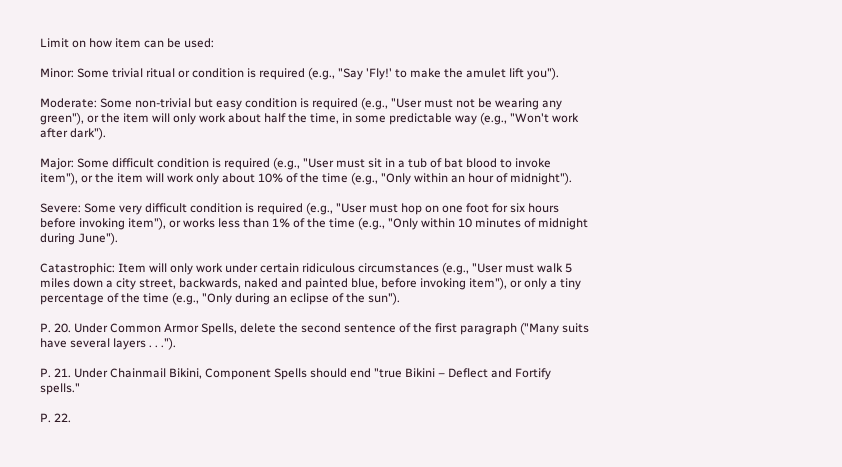Limit on how item can be used:

Minor: Some trivial ritual or condition is required (e.g., "Say 'Fly!' to make the amulet lift you").

Moderate: Some non-trivial but easy condition is required (e.g., "User must not be wearing any green"), or the item will only work about half the time, in some predictable way (e.g., "Won't work after dark").

Major: Some difficult condition is required (e.g., "User must sit in a tub of bat blood to invoke item"), or the item will work only about 10% of the time (e.g., "Only within an hour of midnight").

Severe: Some very difficult condition is required (e.g., "User must hop on one foot for six hours before invoking item"), or works less than 1% of the time (e.g., "Only within 10 minutes of midnight during June").

Catastrophic: Item will only work under certain ridiculous circumstances (e.g., "User must walk 5 miles down a city street, backwards, naked and painted blue, before invoking item"), or only a tiny percentage of the time (e.g., "Only during an eclipse of the sun").

P. 20. Under Common Armor Spells, delete the second sentence of the first paragraph ("Many suits have several layers . . .").

P. 21. Under Chainmail Bikini, Component Spells should end "true Bikini – Deflect and Fortify spells."

P. 22.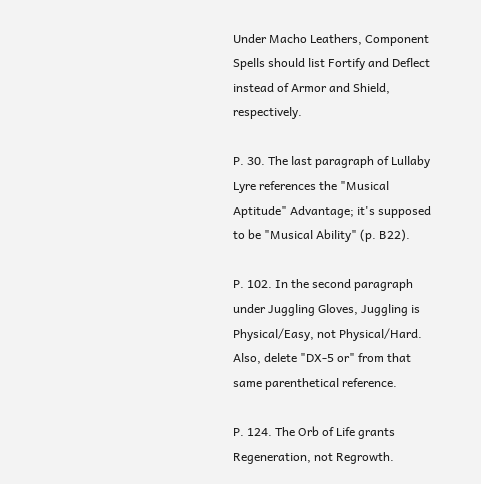Under Macho Leathers, Component Spells should list Fortify and Deflect instead of Armor and Shield, respectively.

P. 30. The last paragraph of Lullaby Lyre references the "Musical Aptitude" Advantage; it's supposed to be "Musical Ability" (p. B22).

P. 102. In the second paragraph under Juggling Gloves, Juggling is Physical/Easy, not Physical/Hard. Also, delete "DX-5 or" from that same parenthetical reference.

P. 124. The Orb of Life grants Regeneration, not Regrowth.